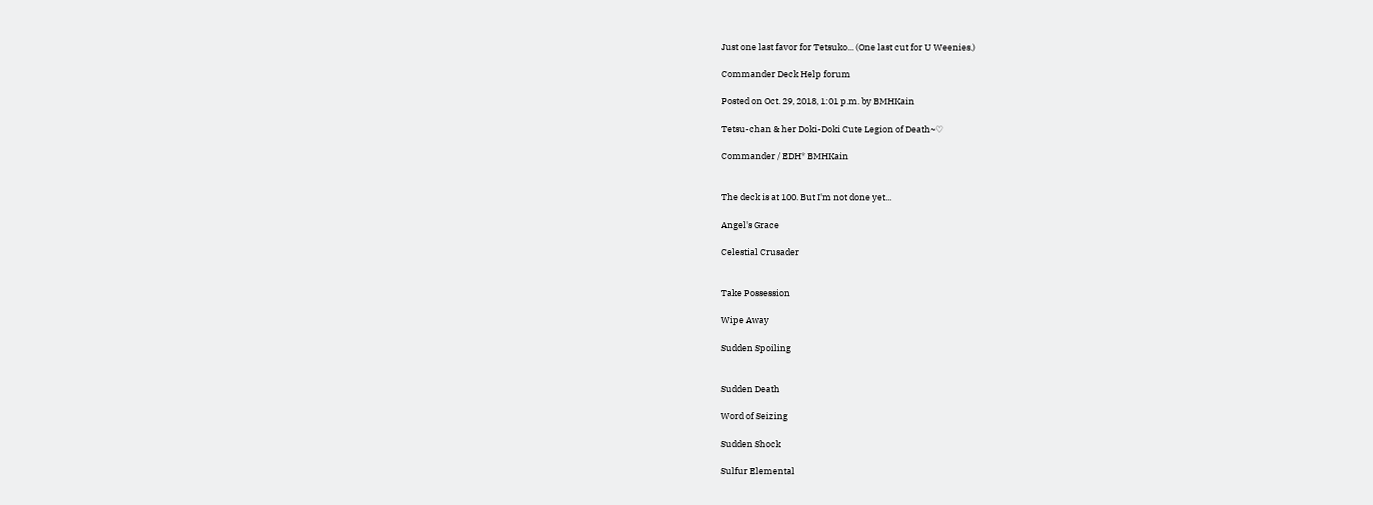Just one last favor for Tetsuko... (One last cut for U Weenies.)

Commander Deck Help forum

Posted on Oct. 29, 2018, 1:01 p.m. by BMHKain

Tetsu-chan & her Doki-Doki Cute Legion of Death~♡

Commander / EDH* BMHKain


The deck is at 100. But I'm not done yet...

Angel's Grace

Celestial Crusader


Take Possession

Wipe Away

Sudden Spoiling


Sudden Death

Word of Seizing

Sudden Shock

Sulfur Elemental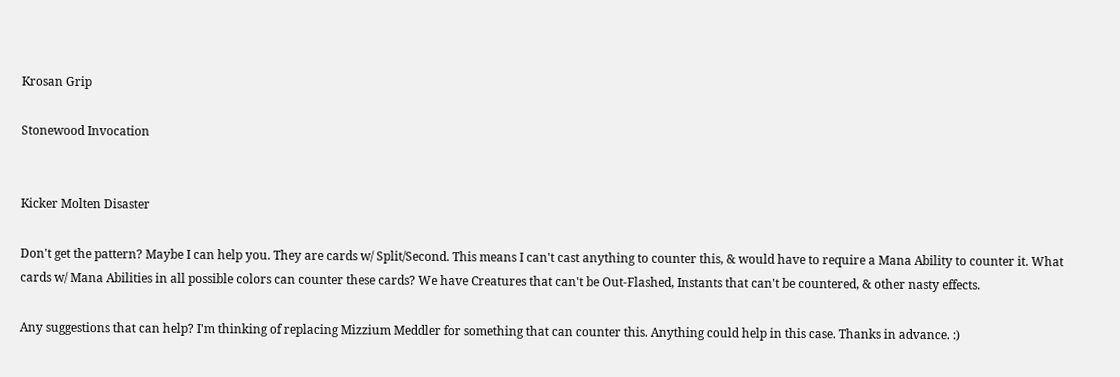Krosan Grip

Stonewood Invocation


Kicker Molten Disaster

Don't get the pattern? Maybe I can help you. They are cards w/ Split/Second. This means I can't cast anything to counter this, & would have to require a Mana Ability to counter it. What cards w/ Mana Abilities in all possible colors can counter these cards? We have Creatures that can't be Out-Flashed, Instants that can't be countered, & other nasty effects.

Any suggestions that can help? I'm thinking of replacing Mizzium Meddler for something that can counter this. Anything could help in this case. Thanks in advance. :)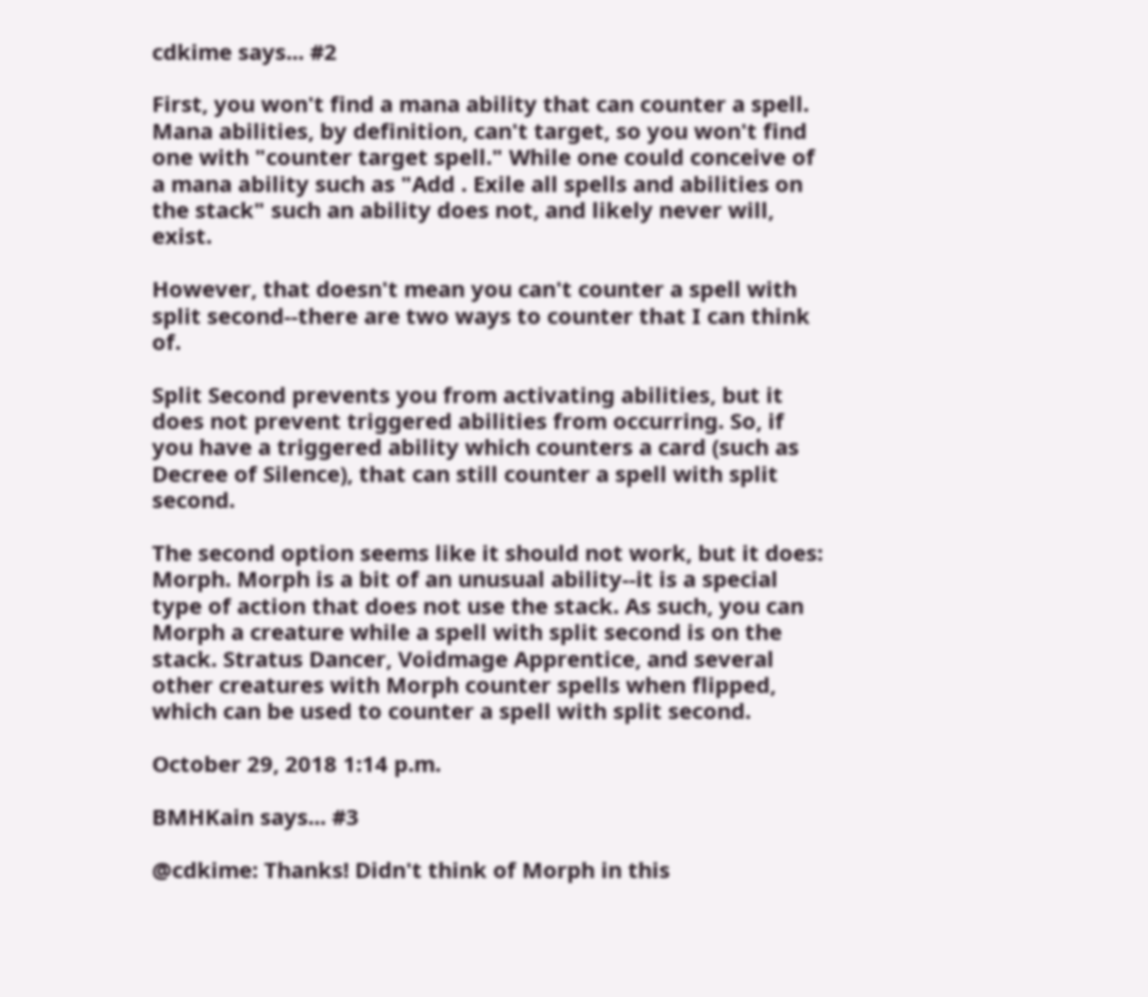cdkime says... #2

First, you won't find a mana ability that can counter a spell. Mana abilities, by definition, can't target, so you won't find one with "counter target spell." While one could conceive of a mana ability such as "Add . Exile all spells and abilities on the stack" such an ability does not, and likely never will, exist.

However, that doesn't mean you can't counter a spell with split second--there are two ways to counter that I can think of.

Split Second prevents you from activating abilities, but it does not prevent triggered abilities from occurring. So, if you have a triggered ability which counters a card (such as Decree of Silence), that can still counter a spell with split second.

The second option seems like it should not work, but it does: Morph. Morph is a bit of an unusual ability--it is a special type of action that does not use the stack. As such, you can Morph a creature while a spell with split second is on the stack. Stratus Dancer, Voidmage Apprentice, and several other creatures with Morph counter spells when flipped, which can be used to counter a spell with split second.

October 29, 2018 1:14 p.m.

BMHKain says... #3

@cdkime: Thanks! Didn't think of Morph in this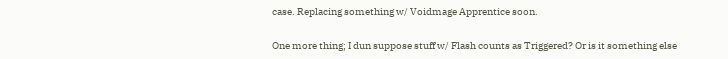case. Replacing something w/ Voidmage Apprentice soon.

One more thing; I dun suppose stuff w/ Flash counts as Triggered? Or is it something else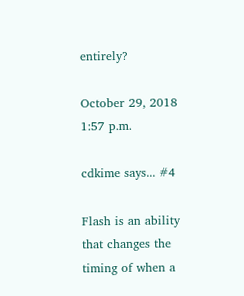entirely?

October 29, 2018 1:57 p.m.

cdkime says... #4

Flash is an ability that changes the timing of when a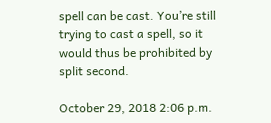spell can be cast. You’re still trying to cast a spell, so it would thus be prohibited by split second.

October 29, 2018 2:06 p.m.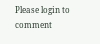Please login to comment